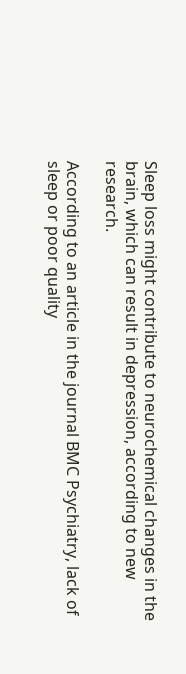Sleep loss might contribute to neurochemical changes in the brain, which can result in depression, according to new research.

According to an article in the journal BMC Psychiatry, lack of sleep or poor quality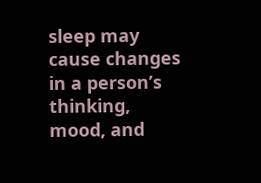sleep may cause changes in a person’s thinking, mood, and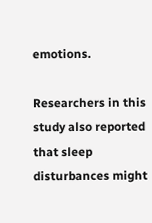emotions.

Researchers in this study also reported that sleep disturbances might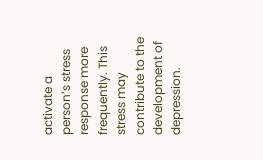activate a person’s stress response more frequently. This stress may contribute to the development of depression.